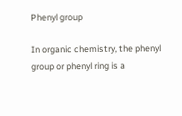Phenyl group

In organic chemistry, the phenyl group or phenyl ring is a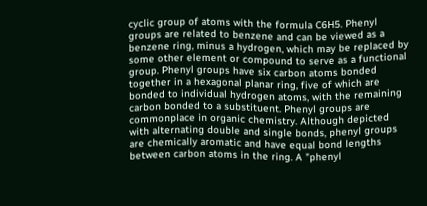cyclic group of atoms with the formula C6H5. Phenyl groups are related to benzene and can be viewed as a benzene ring, minus a hydrogen, which may be replaced by some other element or compound to serve as a functional group. Phenyl groups have six carbon atoms bonded together in a hexagonal planar ring, five of which are bonded to individual hydrogen atoms, with the remaining carbon bonded to a substituent. Phenyl groups are commonplace in organic chemistry. Although depicted with alternating double and single bonds, phenyl groups are chemically aromatic and have equal bond lengths between carbon atoms in the ring. A "phenyl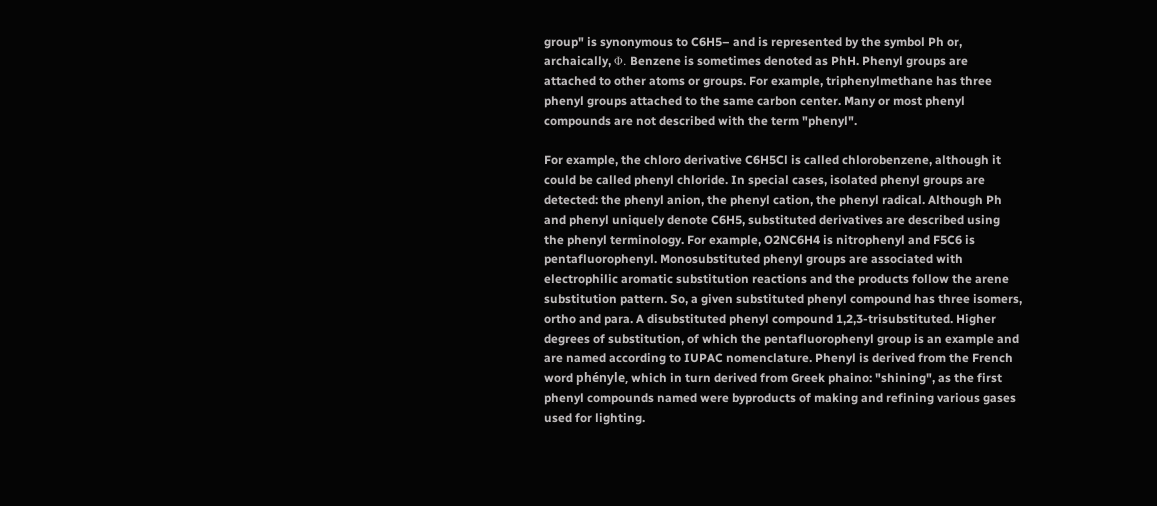group" is synonymous to C6H5– and is represented by the symbol Ph or, archaically, Φ. Benzene is sometimes denoted as PhH. Phenyl groups are attached to other atoms or groups. For example, triphenylmethane has three phenyl groups attached to the same carbon center. Many or most phenyl compounds are not described with the term "phenyl".

For example, the chloro derivative C6H5Cl is called chlorobenzene, although it could be called phenyl chloride. In special cases, isolated phenyl groups are detected: the phenyl anion, the phenyl cation, the phenyl radical. Although Ph and phenyl uniquely denote C6H5, substituted derivatives are described using the phenyl terminology. For example, O2NC6H4 is nitrophenyl and F5C6 is pentafluorophenyl. Monosubstituted phenyl groups are associated with electrophilic aromatic substitution reactions and the products follow the arene substitution pattern. So, a given substituted phenyl compound has three isomers, ortho and para. A disubstituted phenyl compound 1,2,3-trisubstituted. Higher degrees of substitution, of which the pentafluorophenyl group is an example and are named according to IUPAC nomenclature. Phenyl is derived from the French word phényle, which in turn derived from Greek phaino: "shining", as the first phenyl compounds named were byproducts of making and refining various gases used for lighting.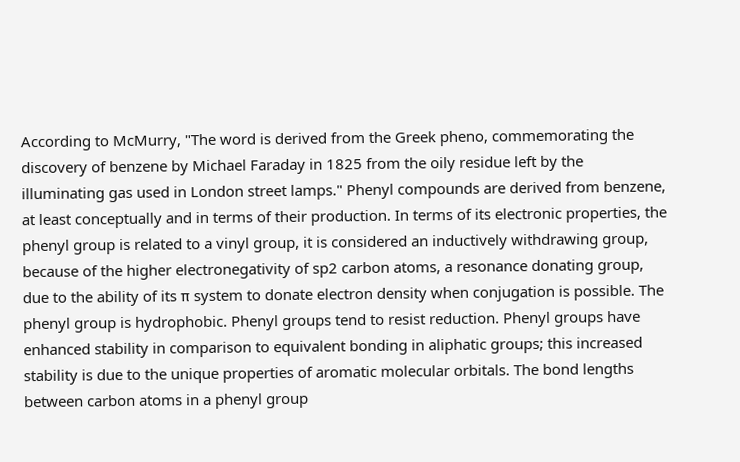According to McMurry, "The word is derived from the Greek pheno, commemorating the discovery of benzene by Michael Faraday in 1825 from the oily residue left by the illuminating gas used in London street lamps." Phenyl compounds are derived from benzene, at least conceptually and in terms of their production. In terms of its electronic properties, the phenyl group is related to a vinyl group, it is considered an inductively withdrawing group, because of the higher electronegativity of sp2 carbon atoms, a resonance donating group, due to the ability of its π system to donate electron density when conjugation is possible. The phenyl group is hydrophobic. Phenyl groups tend to resist reduction. Phenyl groups have enhanced stability in comparison to equivalent bonding in aliphatic groups; this increased stability is due to the unique properties of aromatic molecular orbitals. The bond lengths between carbon atoms in a phenyl group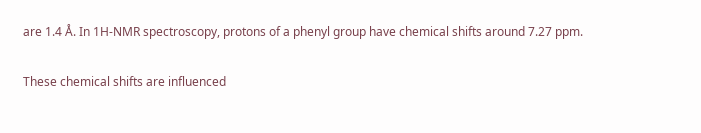are 1.4 Å. In 1H-NMR spectroscopy, protons of a phenyl group have chemical shifts around 7.27 ppm.

These chemical shifts are influenced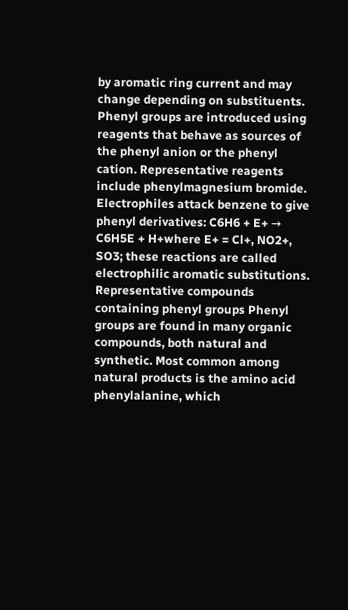by aromatic ring current and may change depending on substituents. Phenyl groups are introduced using reagents that behave as sources of the phenyl anion or the phenyl cation. Representative reagents include phenylmagnesium bromide. Electrophiles attack benzene to give phenyl derivatives: C6H6 + E+ → C6H5E + H+where E+ = Cl+, NO2+, SO3; these reactions are called electrophilic aromatic substitutions. Representative compounds containing phenyl groups Phenyl groups are found in many organic compounds, both natural and synthetic. Most common among natural products is the amino acid phenylalanine, which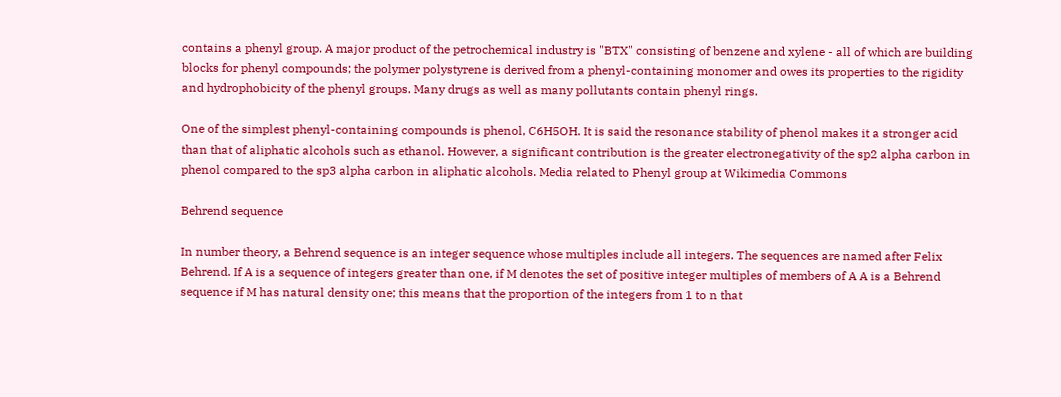contains a phenyl group. A major product of the petrochemical industry is "BTX" consisting of benzene and xylene - all of which are building blocks for phenyl compounds; the polymer polystyrene is derived from a phenyl-containing monomer and owes its properties to the rigidity and hydrophobicity of the phenyl groups. Many drugs as well as many pollutants contain phenyl rings.

One of the simplest phenyl-containing compounds is phenol, C6H5OH. It is said the resonance stability of phenol makes it a stronger acid than that of aliphatic alcohols such as ethanol. However, a significant contribution is the greater electronegativity of the sp2 alpha carbon in phenol compared to the sp3 alpha carbon in aliphatic alcohols. Media related to Phenyl group at Wikimedia Commons

Behrend sequence

In number theory, a Behrend sequence is an integer sequence whose multiples include all integers. The sequences are named after Felix Behrend. If A is a sequence of integers greater than one, if M denotes the set of positive integer multiples of members of A A is a Behrend sequence if M has natural density one; this means that the proportion of the integers from 1 to n that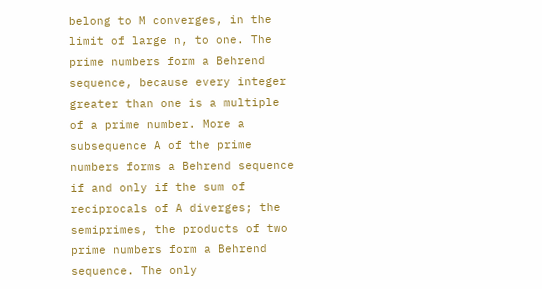belong to M converges, in the limit of large n, to one. The prime numbers form a Behrend sequence, because every integer greater than one is a multiple of a prime number. More a subsequence A of the prime numbers forms a Behrend sequence if and only if the sum of reciprocals of A diverges; the semiprimes, the products of two prime numbers form a Behrend sequence. The only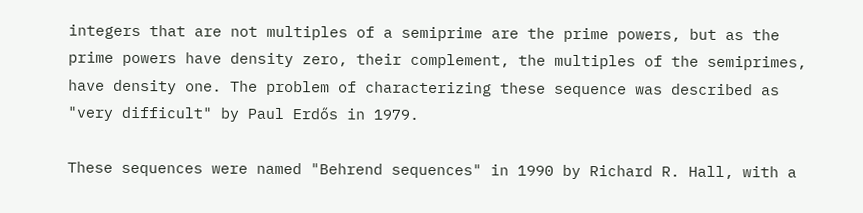integers that are not multiples of a semiprime are the prime powers, but as the prime powers have density zero, their complement, the multiples of the semiprimes, have density one. The problem of characterizing these sequence was described as "very difficult" by Paul Erdős in 1979.

These sequences were named "Behrend sequences" in 1990 by Richard R. Hall, with a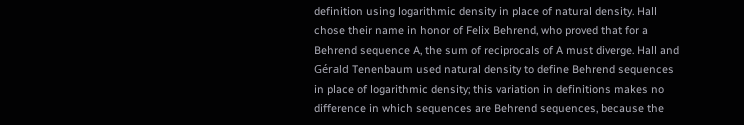definition using logarithmic density in place of natural density. Hall chose their name in honor of Felix Behrend, who proved that for a Behrend sequence A, the sum of reciprocals of A must diverge. Hall and Gérald Tenenbaum used natural density to define Behrend sequences in place of logarithmic density; this variation in definitions makes no difference in which sequences are Behrend sequences, because the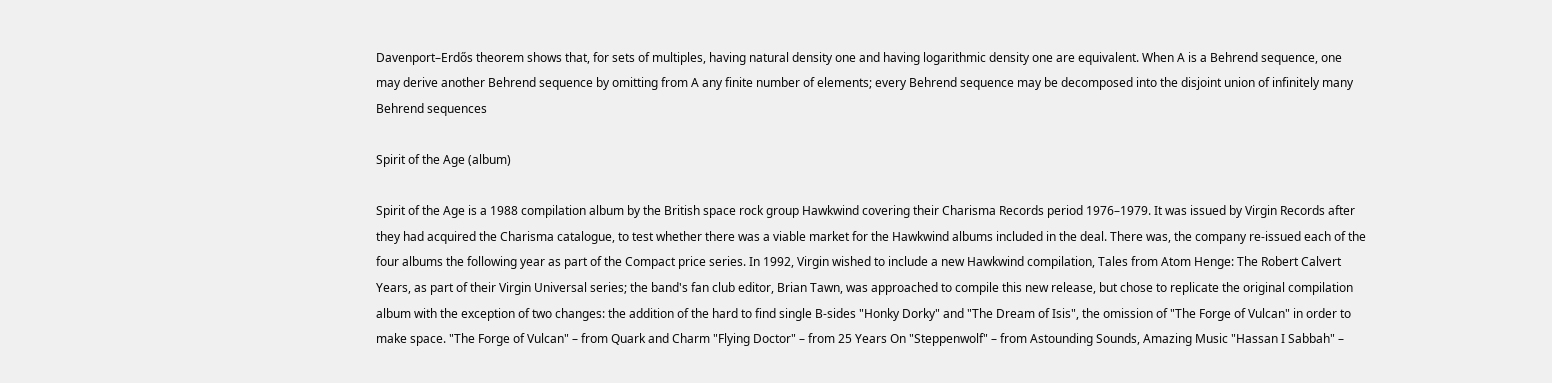Davenport–Erdős theorem shows that, for sets of multiples, having natural density one and having logarithmic density one are equivalent. When A is a Behrend sequence, one may derive another Behrend sequence by omitting from A any finite number of elements; every Behrend sequence may be decomposed into the disjoint union of infinitely many Behrend sequences

Spirit of the Age (album)

Spirit of the Age is a 1988 compilation album by the British space rock group Hawkwind covering their Charisma Records period 1976–1979. It was issued by Virgin Records after they had acquired the Charisma catalogue, to test whether there was a viable market for the Hawkwind albums included in the deal. There was, the company re-issued each of the four albums the following year as part of the Compact price series. In 1992, Virgin wished to include a new Hawkwind compilation, Tales from Atom Henge: The Robert Calvert Years, as part of their Virgin Universal series; the band's fan club editor, Brian Tawn, was approached to compile this new release, but chose to replicate the original compilation album with the exception of two changes: the addition of the hard to find single B-sides "Honky Dorky" and "The Dream of Isis", the omission of "The Forge of Vulcan" in order to make space. "The Forge of Vulcan" – from Quark and Charm "Flying Doctor" – from 25 Years On "Steppenwolf" – from Astounding Sounds, Amazing Music "Hassan I Sabbah" –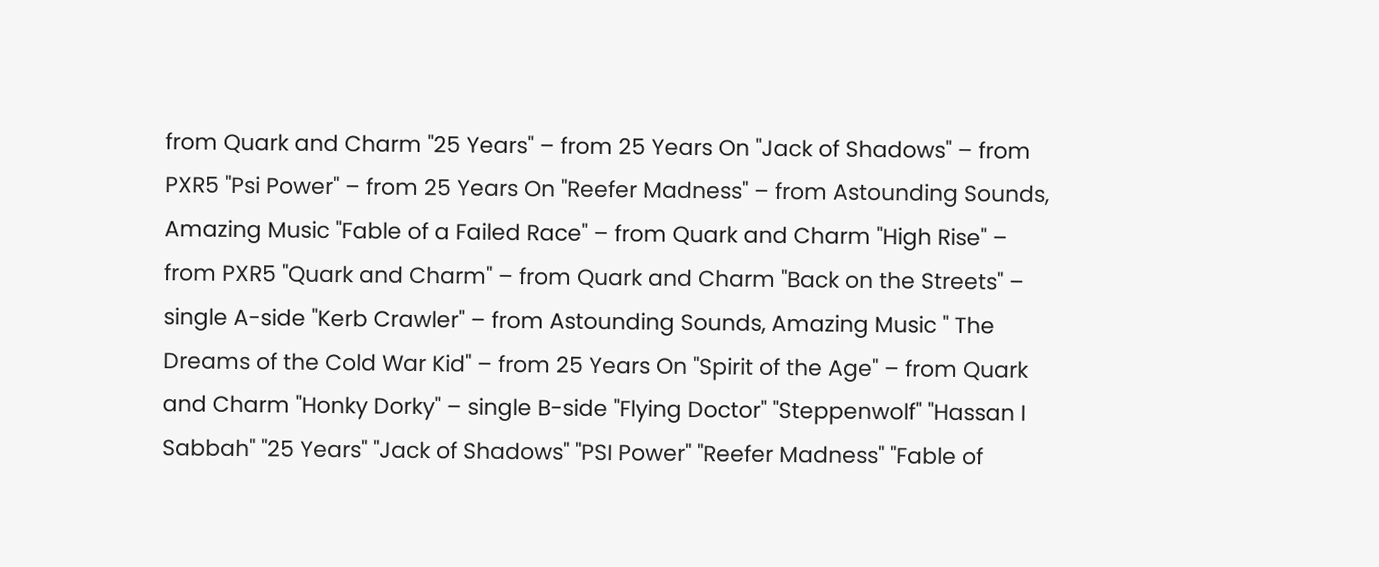from Quark and Charm "25 Years" – from 25 Years On "Jack of Shadows" – from PXR5 "Psi Power" – from 25 Years On "Reefer Madness" – from Astounding Sounds, Amazing Music "Fable of a Failed Race" – from Quark and Charm "High Rise" – from PXR5 "Quark and Charm" – from Quark and Charm "Back on the Streets" – single A-side "Kerb Crawler" – from Astounding Sounds, Amazing Music " The Dreams of the Cold War Kid" – from 25 Years On "Spirit of the Age" – from Quark and Charm "Honky Dorky" – single B-side "Flying Doctor" "Steppenwolf" "Hassan I Sabbah" "25 Years" "Jack of Shadows" "PSI Power" "Reefer Madness" "Fable of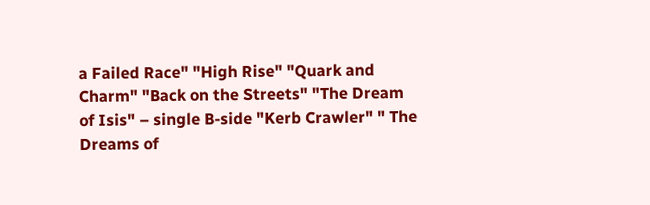a Failed Race" "High Rise" "Quark and Charm" "Back on the Streets" "The Dream of Isis" – single B-side "Kerb Crawler" " The Dreams of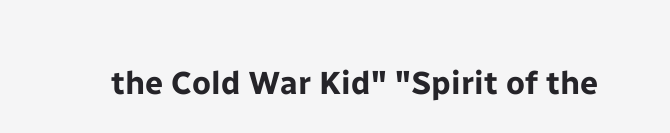the Cold War Kid" "Spirit of the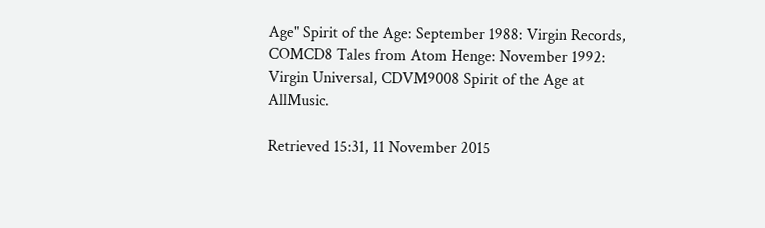Age" Spirit of the Age: September 1988: Virgin Records, COMCD8 Tales from Atom Henge: November 1992: Virgin Universal, CDVM9008 Spirit of the Age at AllMusic.

Retrieved 15:31, 11 November 2015